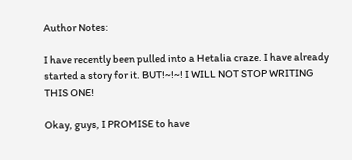Author Notes:

I have recently been pulled into a Hetalia craze. I have already started a story for it. BUT!~!~! I WILL NOT STOP WRITING THIS ONE!

Okay, guys, I PROMISE to have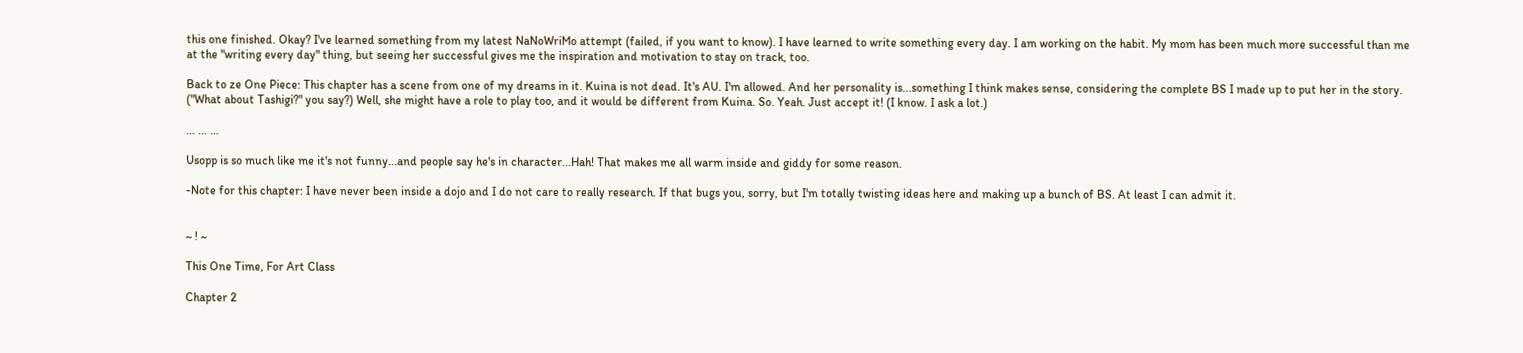this one finished. Okay? I've learned something from my latest NaNoWriMo attempt (failed, if you want to know). I have learned to write something every day. I am working on the habit. My mom has been much more successful than me at the "writing every day" thing, but seeing her successful gives me the inspiration and motivation to stay on track, too.

Back to ze One Piece: This chapter has a scene from one of my dreams in it. Kuina is not dead. It's AU. I'm allowed. And her personality is...something I think makes sense, considering the complete BS I made up to put her in the story. ("What about Tashigi?" you say?) Well, she might have a role to play too, and it would be different from Kuina. So. Yeah. Just accept it! (I know. I ask a lot.)

… … …

Usopp is so much like me it's not funny...and people say he's in character...Hah! That makes me all warm inside and giddy for some reason.

-Note for this chapter: I have never been inside a dojo and I do not care to really research. If that bugs you, sorry, but I'm totally twisting ideas here and making up a bunch of BS. At least I can admit it.


~ ! ~

This One Time, For Art Class

Chapter 2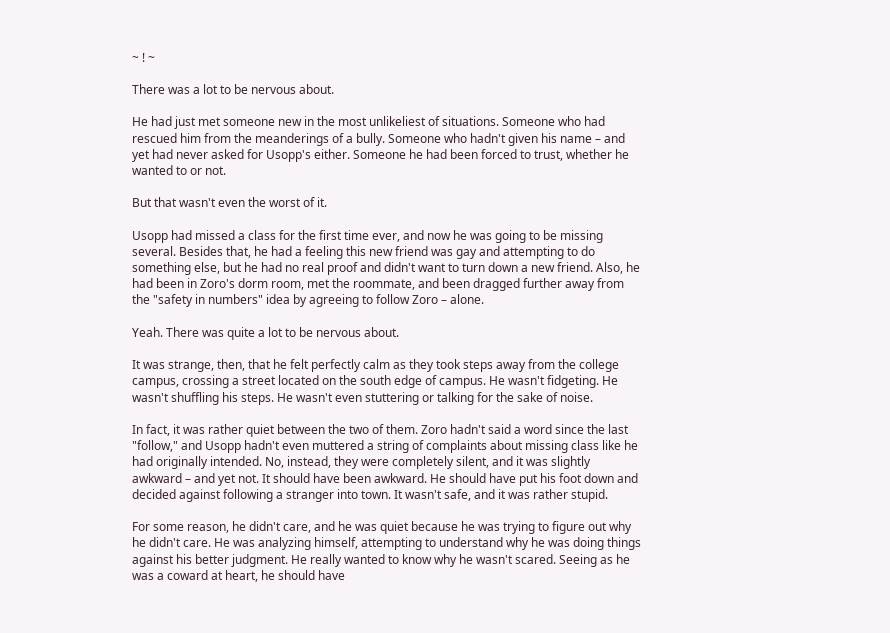~ ! ~

There was a lot to be nervous about.

He had just met someone new in the most unlikeliest of situations. Someone who had rescued him from the meanderings of a bully. Someone who hadn't given his name – and yet had never asked for Usopp's either. Someone he had been forced to trust, whether he wanted to or not.

But that wasn't even the worst of it.

Usopp had missed a class for the first time ever, and now he was going to be missing several. Besides that, he had a feeling this new friend was gay and attempting to do something else, but he had no real proof and didn't want to turn down a new friend. Also, he had been in Zoro's dorm room, met the roommate, and been dragged further away from the "safety in numbers" idea by agreeing to follow Zoro – alone.

Yeah. There was quite a lot to be nervous about.

It was strange, then, that he felt perfectly calm as they took steps away from the college campus, crossing a street located on the south edge of campus. He wasn't fidgeting. He wasn't shuffling his steps. He wasn't even stuttering or talking for the sake of noise.

In fact, it was rather quiet between the two of them. Zoro hadn't said a word since the last "follow," and Usopp hadn't even muttered a string of complaints about missing class like he had originally intended. No, instead, they were completely silent, and it was slightly awkward – and yet not. It should have been awkward. He should have put his foot down and decided against following a stranger into town. It wasn't safe, and it was rather stupid.

For some reason, he didn't care, and he was quiet because he was trying to figure out why he didn't care. He was analyzing himself, attempting to understand why he was doing things against his better judgment. He really wanted to know why he wasn't scared. Seeing as he was a coward at heart, he should have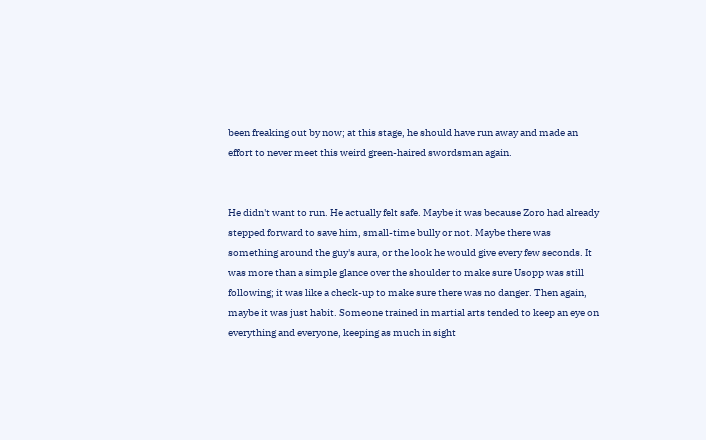been freaking out by now; at this stage, he should have run away and made an effort to never meet this weird green-haired swordsman again.


He didn't want to run. He actually felt safe. Maybe it was because Zoro had already stepped forward to save him, small-time bully or not. Maybe there was something around the guy's aura, or the look he would give every few seconds. It was more than a simple glance over the shoulder to make sure Usopp was still following; it was like a check-up to make sure there was no danger. Then again, maybe it was just habit. Someone trained in martial arts tended to keep an eye on everything and everyone, keeping as much in sight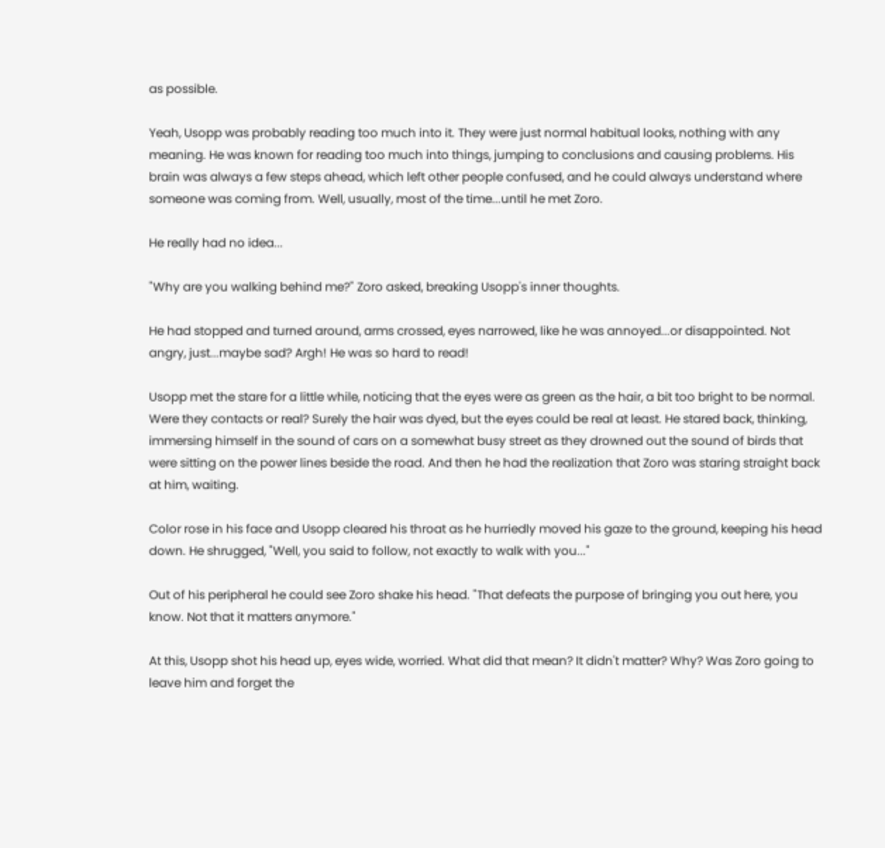as possible.

Yeah, Usopp was probably reading too much into it. They were just normal habitual looks, nothing with any meaning. He was known for reading too much into things, jumping to conclusions and causing problems. His brain was always a few steps ahead, which left other people confused, and he could always understand where someone was coming from. Well, usually, most of the time...until he met Zoro.

He really had no idea...

"Why are you walking behind me?" Zoro asked, breaking Usopp's inner thoughts.

He had stopped and turned around, arms crossed, eyes narrowed, like he was annoyed...or disappointed. Not angry, just...maybe sad? Argh! He was so hard to read!

Usopp met the stare for a little while, noticing that the eyes were as green as the hair, a bit too bright to be normal. Were they contacts or real? Surely the hair was dyed, but the eyes could be real at least. He stared back, thinking, immersing himself in the sound of cars on a somewhat busy street as they drowned out the sound of birds that were sitting on the power lines beside the road. And then he had the realization that Zoro was staring straight back at him, waiting.

Color rose in his face and Usopp cleared his throat as he hurriedly moved his gaze to the ground, keeping his head down. He shrugged, "Well, you said to follow, not exactly to walk with you..."

Out of his peripheral he could see Zoro shake his head. "That defeats the purpose of bringing you out here, you know. Not that it matters anymore."

At this, Usopp shot his head up, eyes wide, worried. What did that mean? It didn't matter? Why? Was Zoro going to leave him and forget the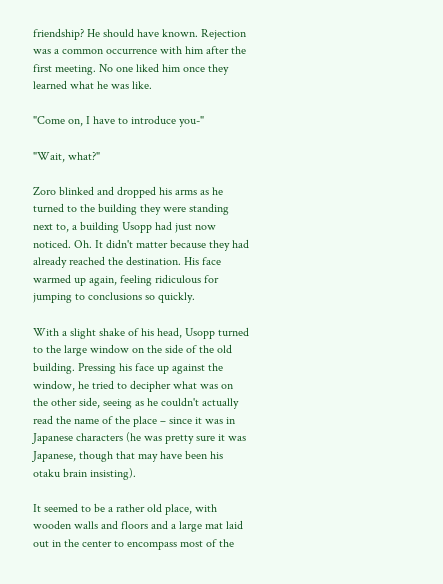friendship? He should have known. Rejection was a common occurrence with him after the first meeting. No one liked him once they learned what he was like.

"Come on, I have to introduce you-"

"Wait, what?"

Zoro blinked and dropped his arms as he turned to the building they were standing next to, a building Usopp had just now noticed. Oh. It didn't matter because they had already reached the destination. His face warmed up again, feeling ridiculous for jumping to conclusions so quickly.

With a slight shake of his head, Usopp turned to the large window on the side of the old building. Pressing his face up against the window, he tried to decipher what was on the other side, seeing as he couldn't actually read the name of the place – since it was in Japanese characters (he was pretty sure it was Japanese, though that may have been his otaku brain insisting).

It seemed to be a rather old place, with wooden walls and floors and a large mat laid out in the center to encompass most of the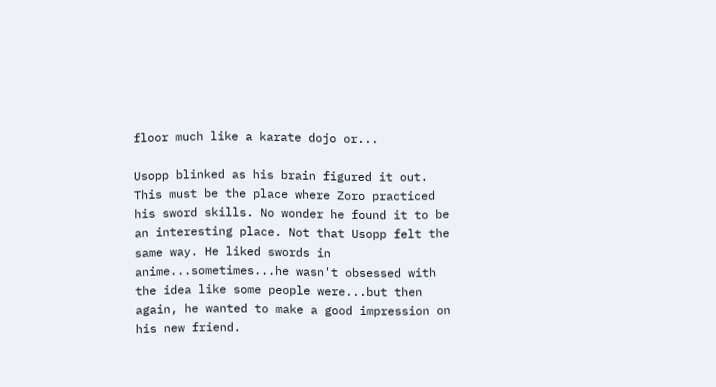floor much like a karate dojo or...

Usopp blinked as his brain figured it out. This must be the place where Zoro practiced his sword skills. No wonder he found it to be an interesting place. Not that Usopp felt the same way. He liked swords in anime...sometimes...he wasn't obsessed with the idea like some people were...but then again, he wanted to make a good impression on his new friend.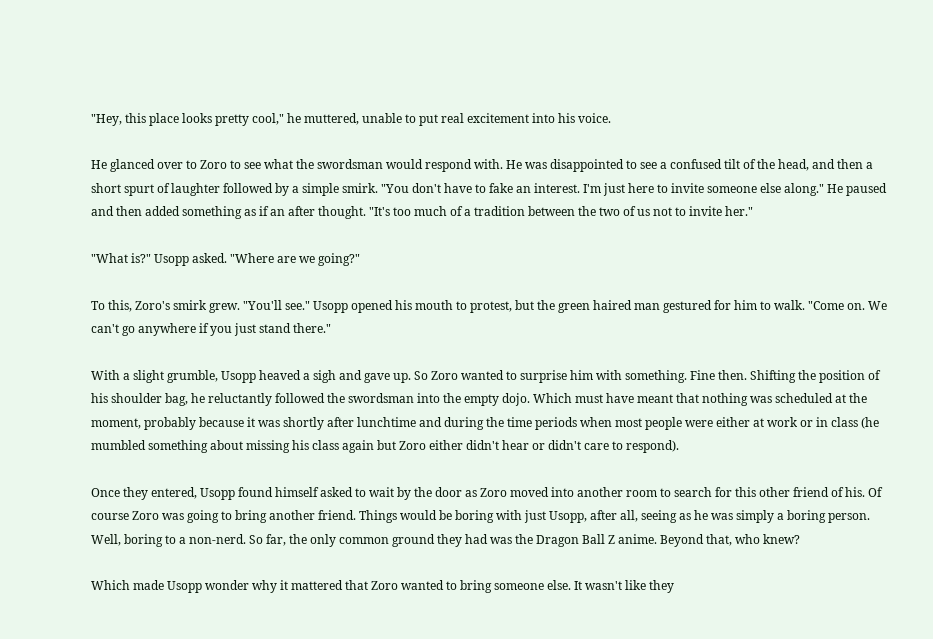"Hey, this place looks pretty cool," he muttered, unable to put real excitement into his voice.

He glanced over to Zoro to see what the swordsman would respond with. He was disappointed to see a confused tilt of the head, and then a short spurt of laughter followed by a simple smirk. "You don't have to fake an interest. I'm just here to invite someone else along." He paused and then added something as if an after thought. "It's too much of a tradition between the two of us not to invite her."

"What is?" Usopp asked. "Where are we going?"

To this, Zoro's smirk grew. "You'll see." Usopp opened his mouth to protest, but the green haired man gestured for him to walk. "Come on. We can't go anywhere if you just stand there."

With a slight grumble, Usopp heaved a sigh and gave up. So Zoro wanted to surprise him with something. Fine then. Shifting the position of his shoulder bag, he reluctantly followed the swordsman into the empty dojo. Which must have meant that nothing was scheduled at the moment, probably because it was shortly after lunchtime and during the time periods when most people were either at work or in class (he mumbled something about missing his class again but Zoro either didn't hear or didn't care to respond).

Once they entered, Usopp found himself asked to wait by the door as Zoro moved into another room to search for this other friend of his. Of course Zoro was going to bring another friend. Things would be boring with just Usopp, after all, seeing as he was simply a boring person. Well, boring to a non-nerd. So far, the only common ground they had was the Dragon Ball Z anime. Beyond that, who knew?

Which made Usopp wonder why it mattered that Zoro wanted to bring someone else. It wasn't like they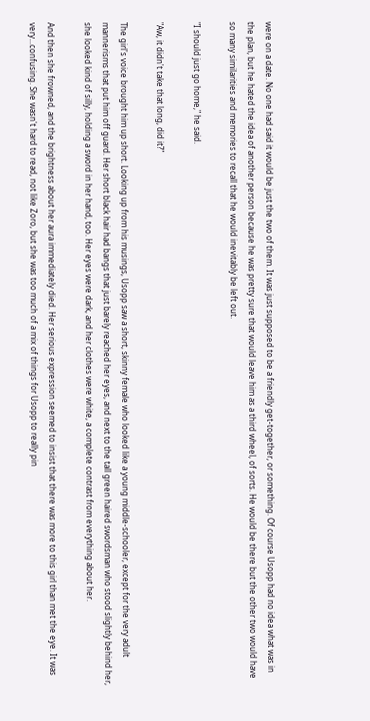were on a date. No one had said it would be just the two of them. It was just supposed to be a friendly get-together, or something. Of course Usopp had no idea what was in the plan, but he hated the idea of another person because he was pretty sure that would leave him as a third wheel, of sorts. He would be there but the other two would have so many similarities and memories to recall that he would inevitably be left out.

"I should just go home," he said.

"Aw, it didn't take that long, did it?"

The girl's voice brought him up short. Looking up from his musings, Usopp saw a short, skinny female who looked like a young middle-schooler, except for the very adult mannerisms that put him off guard. Her short black hair had bangs that just barely reached her eyes, and next to the tall green haired swordsman who stood slightly behind her, she looked kind of silly, holding a sword in her hand, too. Her eyes were dark, and her clothes were white, a complete contrast from everything about her.

And then she frowned, and the brightness about her aura immediately died. Her serious expression seemed to insist that there was more to this girl than met the eye. It was very...confusing. She wasn't hard to read, not like Zoro, but she was too much of a mix of things for Usopp to really pin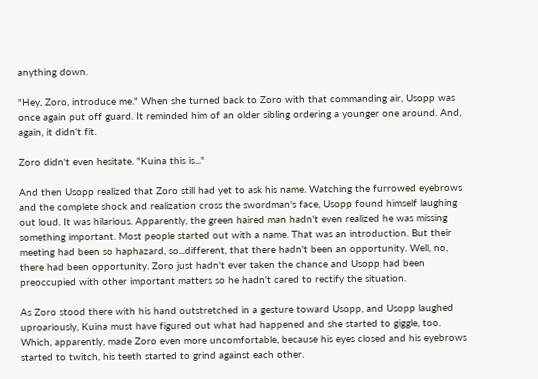anything down.

"Hey, Zoro, introduce me." When she turned back to Zoro with that commanding air, Usopp was once again put off guard. It reminded him of an older sibling ordering a younger one around. And, again, it didn't fit.

Zoro didn't even hesitate. "Kuina this is..."

And then Usopp realized that Zoro still had yet to ask his name. Watching the furrowed eyebrows and the complete shock and realization cross the swordman's face, Usopp found himself laughing out loud. It was hilarious. Apparently, the green haired man hadn't even realized he was missing something important. Most people started out with a name. That was an introduction. But their meeting had been so haphazard, so...different, that there hadn't been an opportunity. Well, no, there had been opportunity. Zoro just hadn't ever taken the chance and Usopp had been preoccupied with other important matters so he hadn't cared to rectify the situation.

As Zoro stood there with his hand outstretched in a gesture toward Usopp, and Usopp laughed uproariously, Kuina must have figured out what had happened and she started to giggle, too. Which, apparently, made Zoro even more uncomfortable, because his eyes closed and his eyebrows started to twitch, his teeth started to grind against each other.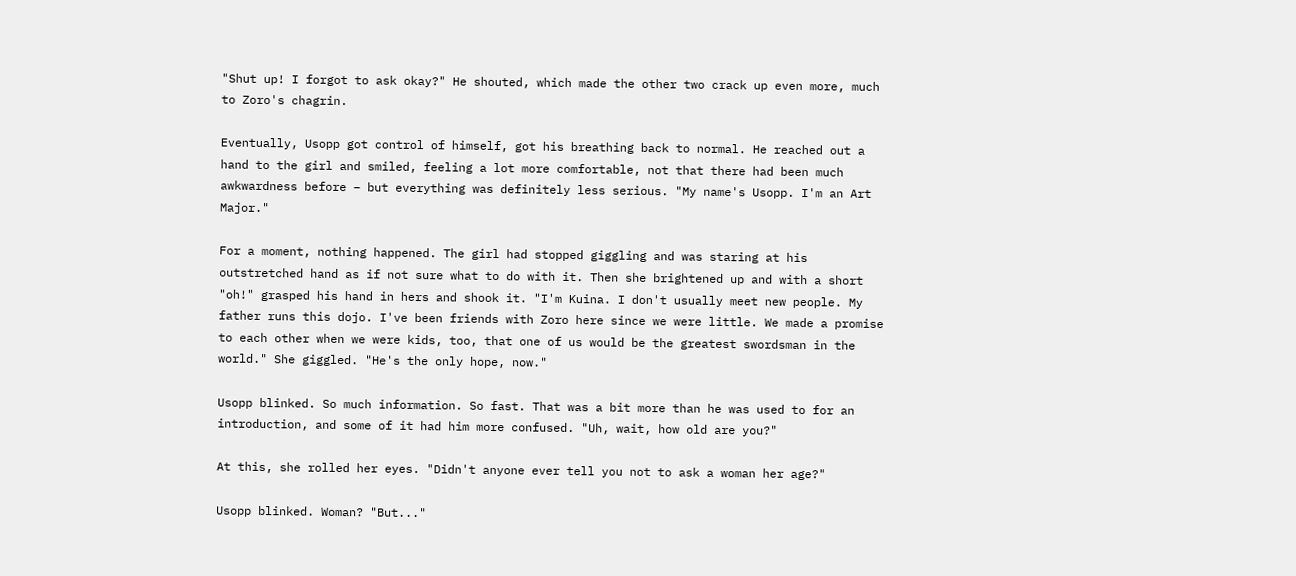"Shut up! I forgot to ask okay?" He shouted, which made the other two crack up even more, much to Zoro's chagrin.

Eventually, Usopp got control of himself, got his breathing back to normal. He reached out a hand to the girl and smiled, feeling a lot more comfortable, not that there had been much awkwardness before – but everything was definitely less serious. "My name's Usopp. I'm an Art Major."

For a moment, nothing happened. The girl had stopped giggling and was staring at his outstretched hand as if not sure what to do with it. Then she brightened up and with a short "oh!" grasped his hand in hers and shook it. "I'm Kuina. I don't usually meet new people. My father runs this dojo. I've been friends with Zoro here since we were little. We made a promise to each other when we were kids, too, that one of us would be the greatest swordsman in the world." She giggled. "He's the only hope, now."

Usopp blinked. So much information. So fast. That was a bit more than he was used to for an introduction, and some of it had him more confused. "Uh, wait, how old are you?"

At this, she rolled her eyes. "Didn't anyone ever tell you not to ask a woman her age?"

Usopp blinked. Woman? "But..."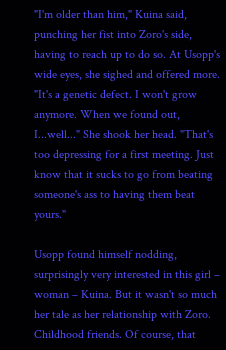"I'm older than him," Kuina said, punching her fist into Zoro's side, having to reach up to do so. At Usopp's wide eyes, she sighed and offered more. "It's a genetic defect. I won't grow anymore. When we found out, I...well..." She shook her head. "That's too depressing for a first meeting. Just know that it sucks to go from beating someone's ass to having them beat yours."

Usopp found himself nodding, surprisingly very interested in this girl – woman – Kuina. But it wasn't so much her tale as her relationship with Zoro. Childhood friends. Of course, that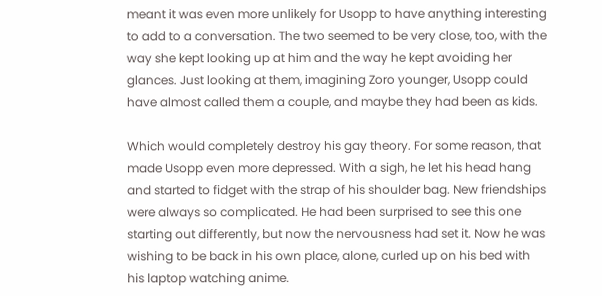meant it was even more unlikely for Usopp to have anything interesting to add to a conversation. The two seemed to be very close, too, with the way she kept looking up at him and the way he kept avoiding her glances. Just looking at them, imagining Zoro younger, Usopp could have almost called them a couple, and maybe they had been as kids.

Which would completely destroy his gay theory. For some reason, that made Usopp even more depressed. With a sigh, he let his head hang and started to fidget with the strap of his shoulder bag. New friendships were always so complicated. He had been surprised to see this one starting out differently, but now the nervousness had set it. Now he was wishing to be back in his own place, alone, curled up on his bed with his laptop watching anime.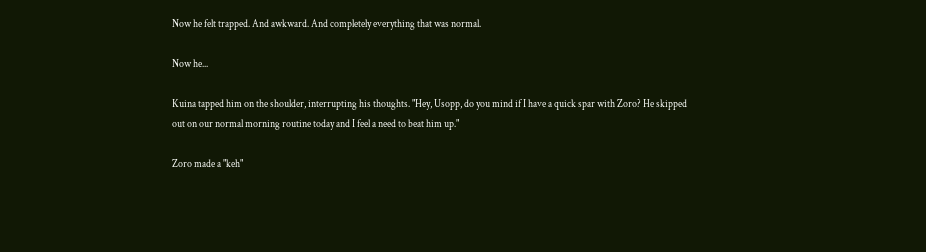Now he felt trapped. And awkward. And completely everything that was normal.

Now he...

Kuina tapped him on the shoulder, interrupting his thoughts. "Hey, Usopp, do you mind if I have a quick spar with Zoro? He skipped out on our normal morning routine today and I feel a need to beat him up."

Zoro made a "keh"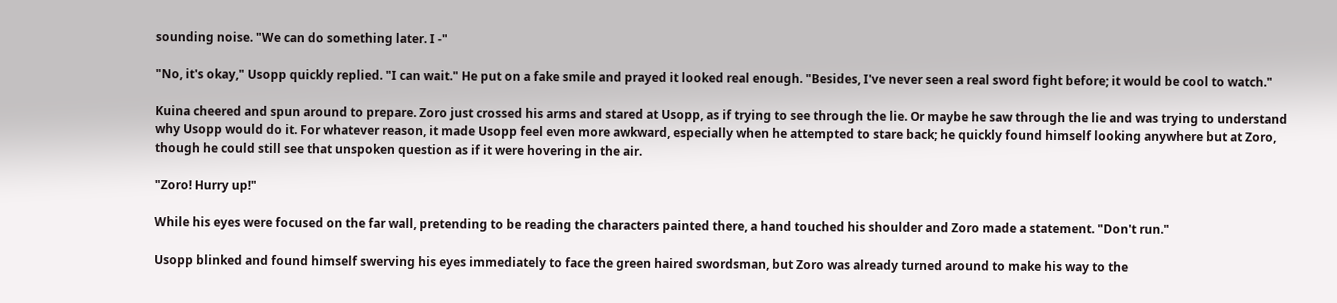sounding noise. "We can do something later. I -"

"No, it's okay," Usopp quickly replied. "I can wait." He put on a fake smile and prayed it looked real enough. "Besides, I've never seen a real sword fight before; it would be cool to watch."

Kuina cheered and spun around to prepare. Zoro just crossed his arms and stared at Usopp, as if trying to see through the lie. Or maybe he saw through the lie and was trying to understand why Usopp would do it. For whatever reason, it made Usopp feel even more awkward, especially when he attempted to stare back; he quickly found himself looking anywhere but at Zoro, though he could still see that unspoken question as if it were hovering in the air.

"Zoro! Hurry up!"

While his eyes were focused on the far wall, pretending to be reading the characters painted there, a hand touched his shoulder and Zoro made a statement. "Don't run."

Usopp blinked and found himself swerving his eyes immediately to face the green haired swordsman, but Zoro was already turned around to make his way to the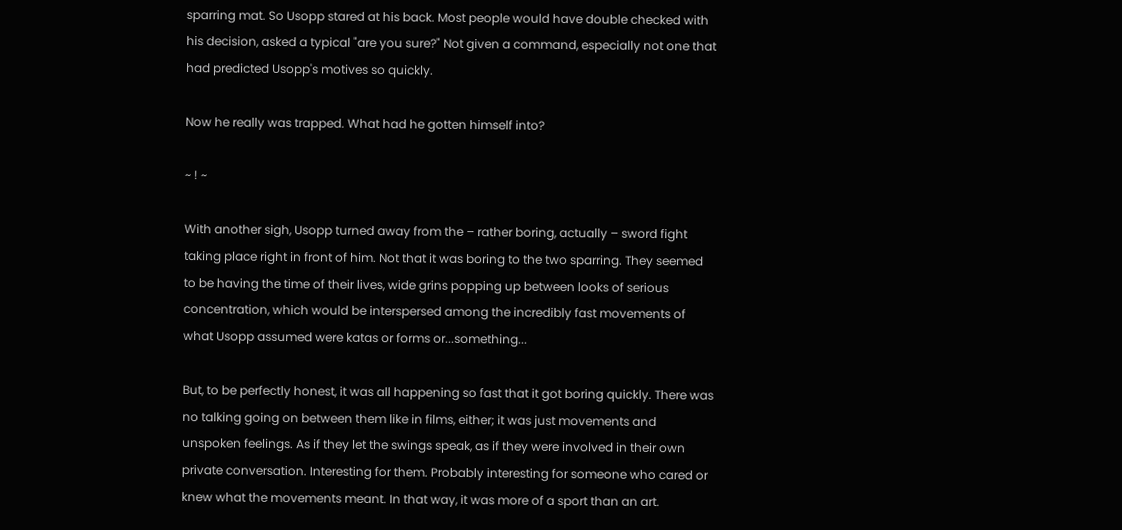sparring mat. So Usopp stared at his back. Most people would have double checked with his decision, asked a typical "are you sure?" Not given a command, especially not one that had predicted Usopp's motives so quickly.

Now he really was trapped. What had he gotten himself into?

~ ! ~

With another sigh, Usopp turned away from the – rather boring, actually – sword fight taking place right in front of him. Not that it was boring to the two sparring. They seemed to be having the time of their lives, wide grins popping up between looks of serious concentration, which would be interspersed among the incredibly fast movements of what Usopp assumed were katas or forms or...something...

But, to be perfectly honest, it was all happening so fast that it got boring quickly. There was no talking going on between them like in films, either; it was just movements and unspoken feelings. As if they let the swings speak, as if they were involved in their own private conversation. Interesting for them. Probably interesting for someone who cared or knew what the movements meant. In that way, it was more of a sport than an art.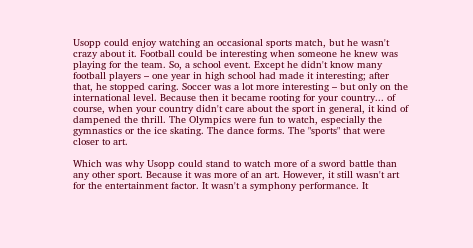Usopp could enjoy watching an occasional sports match, but he wasn't crazy about it. Football could be interesting when someone he knew was playing for the team. So, a school event. Except he didn't know many football players – one year in high school had made it interesting; after that, he stopped caring. Soccer was a lot more interesting – but only on the international level. Because then it became rooting for your country... of course, when your country didn't care about the sport in general, it kind of dampened the thrill. The Olympics were fun to watch, especially the gymnastics or the ice skating. The dance forms. The "sports" that were closer to art.

Which was why Usopp could stand to watch more of a sword battle than any other sport. Because it was more of an art. However, it still wasn't art for the entertainment factor. It wasn't a symphony performance. It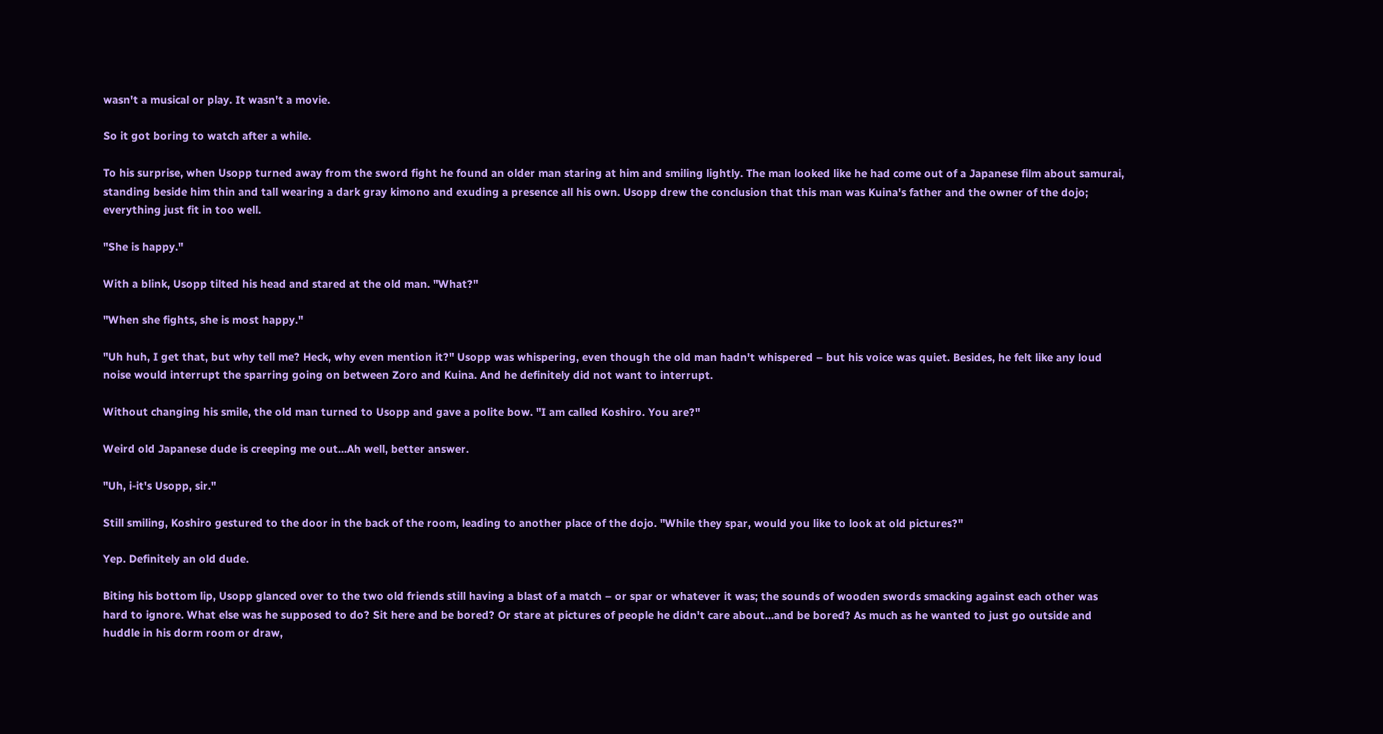wasn't a musical or play. It wasn't a movie.

So it got boring to watch after a while.

To his surprise, when Usopp turned away from the sword fight he found an older man staring at him and smiling lightly. The man looked like he had come out of a Japanese film about samurai, standing beside him thin and tall wearing a dark gray kimono and exuding a presence all his own. Usopp drew the conclusion that this man was Kuina's father and the owner of the dojo; everything just fit in too well.

"She is happy."

With a blink, Usopp tilted his head and stared at the old man. "What?"

"When she fights, she is most happy."

"Uh huh, I get that, but why tell me? Heck, why even mention it?" Usopp was whispering, even though the old man hadn't whispered – but his voice was quiet. Besides, he felt like any loud noise would interrupt the sparring going on between Zoro and Kuina. And he definitely did not want to interrupt.

Without changing his smile, the old man turned to Usopp and gave a polite bow. "I am called Koshiro. You are?"

Weird old Japanese dude is creeping me out...Ah well, better answer.

"Uh, i-it's Usopp, sir."

Still smiling, Koshiro gestured to the door in the back of the room, leading to another place of the dojo. "While they spar, would you like to look at old pictures?"

Yep. Definitely an old dude.

Biting his bottom lip, Usopp glanced over to the two old friends still having a blast of a match – or spar or whatever it was; the sounds of wooden swords smacking against each other was hard to ignore. What else was he supposed to do? Sit here and be bored? Or stare at pictures of people he didn't care about…and be bored? As much as he wanted to just go outside and huddle in his dorm room or draw,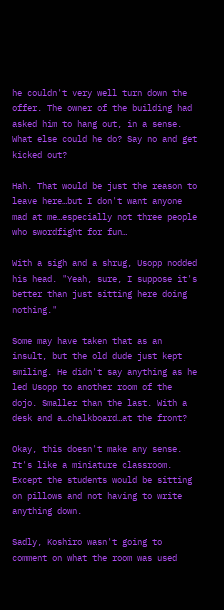he couldn't very well turn down the offer. The owner of the building had asked him to hang out, in a sense. What else could he do? Say no and get kicked out?

Hah. That would be just the reason to leave here…but I don't want anyone mad at me…especially not three people who swordfight for fun…

With a sigh and a shrug, Usopp nodded his head. "Yeah, sure, I suppose it's better than just sitting here doing nothing."

Some may have taken that as an insult, but the old dude just kept smiling. He didn't say anything as he led Usopp to another room of the dojo. Smaller than the last. With a desk and a…chalkboard…at the front?

Okay, this doesn't make any sense. It's like a miniature classroom. Except the students would be sitting on pillows and not having to write anything down.

Sadly, Koshiro wasn't going to comment on what the room was used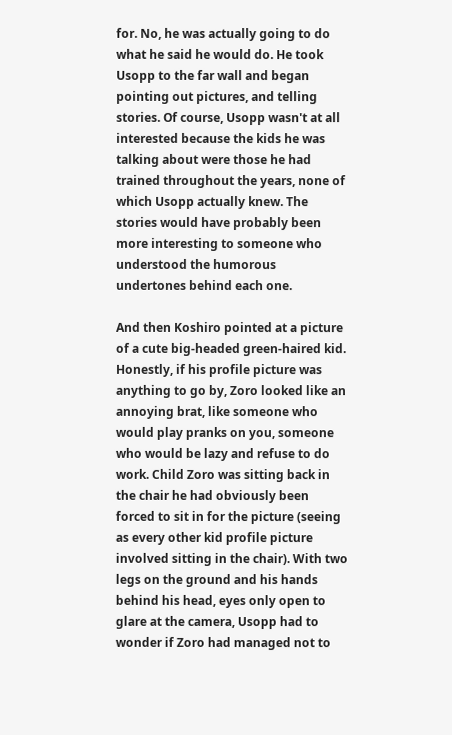for. No, he was actually going to do what he said he would do. He took Usopp to the far wall and began pointing out pictures, and telling stories. Of course, Usopp wasn't at all interested because the kids he was talking about were those he had trained throughout the years, none of which Usopp actually knew. The stories would have probably been more interesting to someone who understood the humorous undertones behind each one.

And then Koshiro pointed at a picture of a cute big-headed green-haired kid. Honestly, if his profile picture was anything to go by, Zoro looked like an annoying brat, like someone who would play pranks on you, someone who would be lazy and refuse to do work. Child Zoro was sitting back in the chair he had obviously been forced to sit in for the picture (seeing as every other kid profile picture involved sitting in the chair). With two legs on the ground and his hands behind his head, eyes only open to glare at the camera, Usopp had to wonder if Zoro had managed not to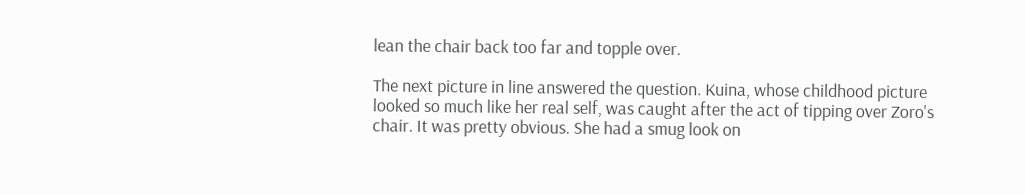lean the chair back too far and topple over.

The next picture in line answered the question. Kuina, whose childhood picture looked so much like her real self, was caught after the act of tipping over Zoro's chair. It was pretty obvious. She had a smug look on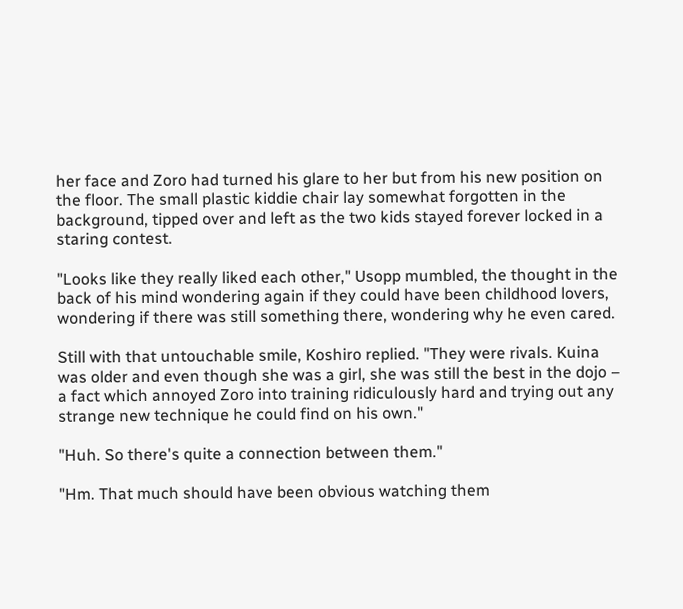her face and Zoro had turned his glare to her but from his new position on the floor. The small plastic kiddie chair lay somewhat forgotten in the background, tipped over and left as the two kids stayed forever locked in a staring contest.

"Looks like they really liked each other," Usopp mumbled, the thought in the back of his mind wondering again if they could have been childhood lovers, wondering if there was still something there, wondering why he even cared.

Still with that untouchable smile, Koshiro replied. "They were rivals. Kuina was older and even though she was a girl, she was still the best in the dojo – a fact which annoyed Zoro into training ridiculously hard and trying out any strange new technique he could find on his own."

"Huh. So there's quite a connection between them."

"Hm. That much should have been obvious watching them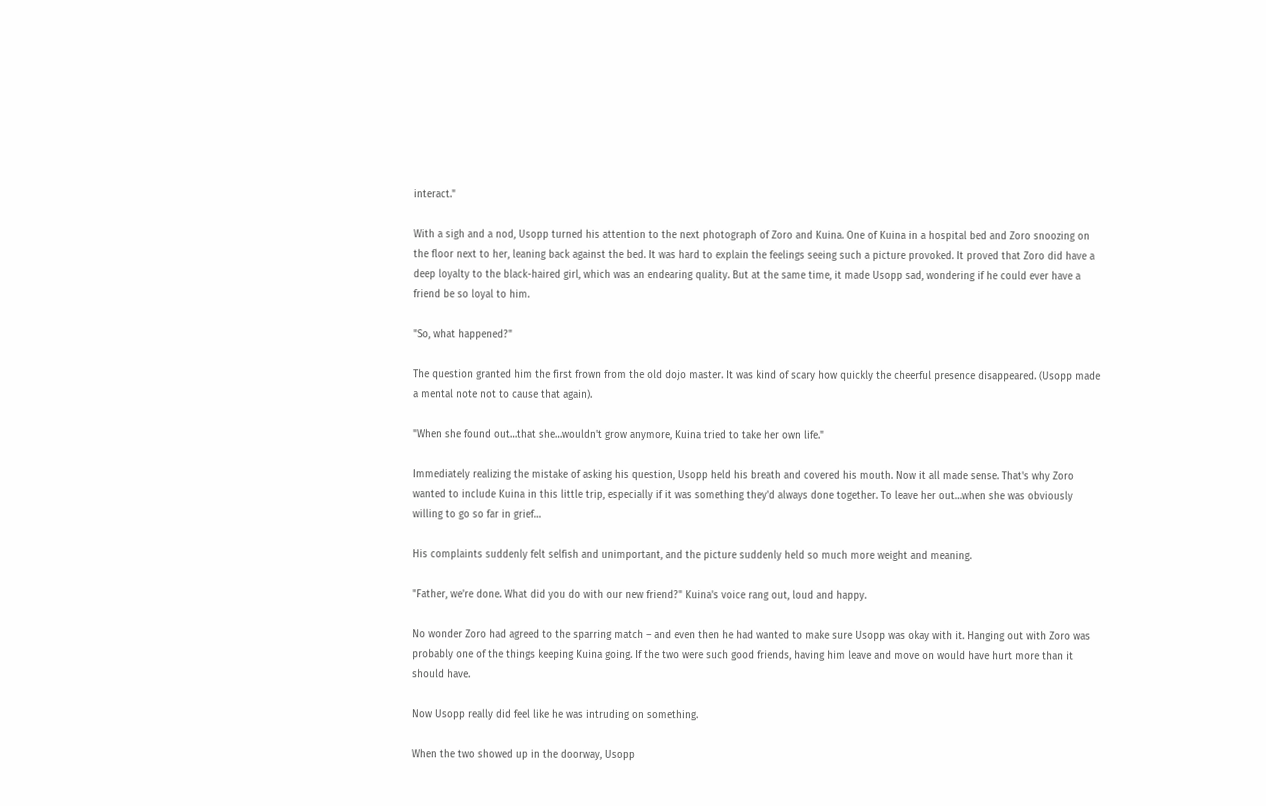interact."

With a sigh and a nod, Usopp turned his attention to the next photograph of Zoro and Kuina. One of Kuina in a hospital bed and Zoro snoozing on the floor next to her, leaning back against the bed. It was hard to explain the feelings seeing such a picture provoked. It proved that Zoro did have a deep loyalty to the black-haired girl, which was an endearing quality. But at the same time, it made Usopp sad, wondering if he could ever have a friend be so loyal to him.

"So, what happened?"

The question granted him the first frown from the old dojo master. It was kind of scary how quickly the cheerful presence disappeared. (Usopp made a mental note not to cause that again).

"When she found out…that she…wouldn't grow anymore, Kuina tried to take her own life."

Immediately realizing the mistake of asking his question, Usopp held his breath and covered his mouth. Now it all made sense. That's why Zoro wanted to include Kuina in this little trip, especially if it was something they'd always done together. To leave her out…when she was obviously willing to go so far in grief…

His complaints suddenly felt selfish and unimportant, and the picture suddenly held so much more weight and meaning.

"Father, we're done. What did you do with our new friend?" Kuina's voice rang out, loud and happy.

No wonder Zoro had agreed to the sparring match – and even then he had wanted to make sure Usopp was okay with it. Hanging out with Zoro was probably one of the things keeping Kuina going. If the two were such good friends, having him leave and move on would have hurt more than it should have.

Now Usopp really did feel like he was intruding on something.

When the two showed up in the doorway, Usopp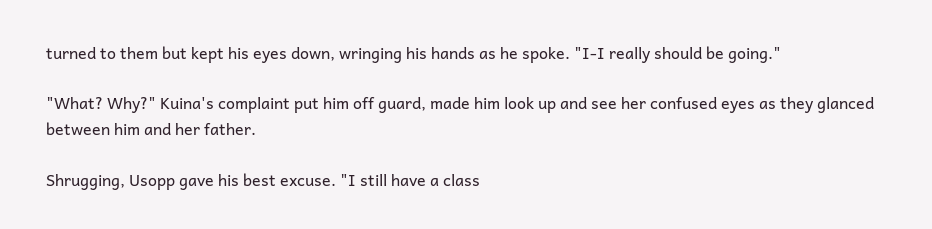turned to them but kept his eyes down, wringing his hands as he spoke. "I-I really should be going."

"What? Why?" Kuina's complaint put him off guard, made him look up and see her confused eyes as they glanced between him and her father.

Shrugging, Usopp gave his best excuse. "I still have a class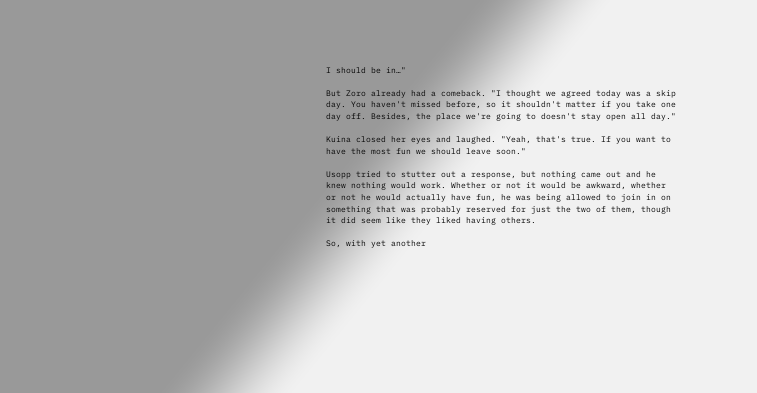I should be in…"

But Zoro already had a comeback. "I thought we agreed today was a skip day. You haven't missed before, so it shouldn't matter if you take one day off. Besides, the place we're going to doesn't stay open all day."

Kuina closed her eyes and laughed. "Yeah, that's true. If you want to have the most fun we should leave soon."

Usopp tried to stutter out a response, but nothing came out and he knew nothing would work. Whether or not it would be awkward, whether or not he would actually have fun, he was being allowed to join in on something that was probably reserved for just the two of them, though it did seem like they liked having others.

So, with yet another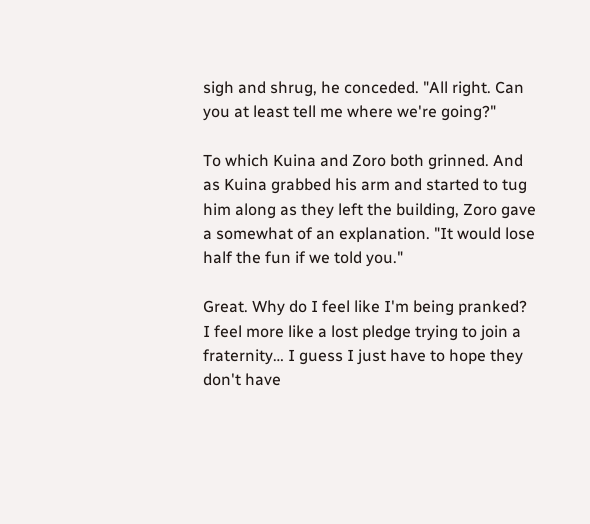sigh and shrug, he conceded. "All right. Can you at least tell me where we're going?"

To which Kuina and Zoro both grinned. And as Kuina grabbed his arm and started to tug him along as they left the building, Zoro gave a somewhat of an explanation. "It would lose half the fun if we told you."

Great. Why do I feel like I'm being pranked? I feel more like a lost pledge trying to join a fraternity… I guess I just have to hope they don't have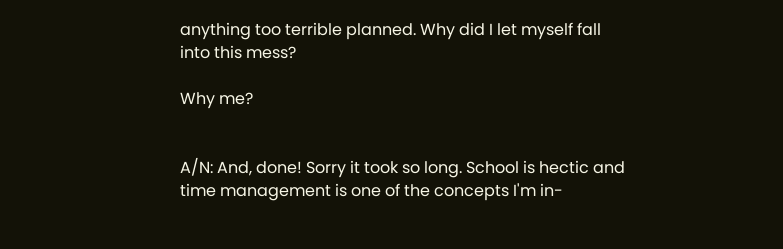anything too terrible planned. Why did I let myself fall into this mess?

Why me?


A/N: And, done! Sorry it took so long. School is hectic and time management is one of the concepts I'm in-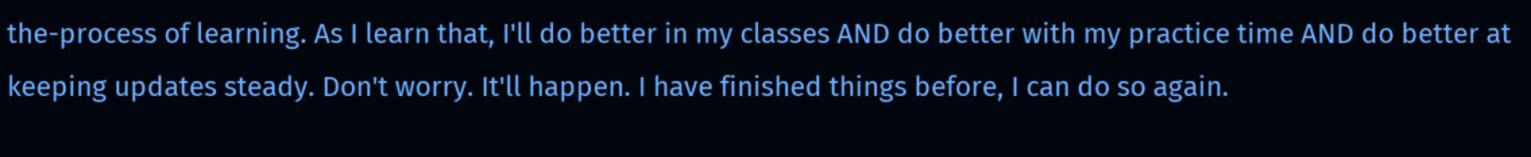the-process of learning. As I learn that, I'll do better in my classes AND do better with my practice time AND do better at keeping updates steady. Don't worry. It'll happen. I have finished things before, I can do so again.